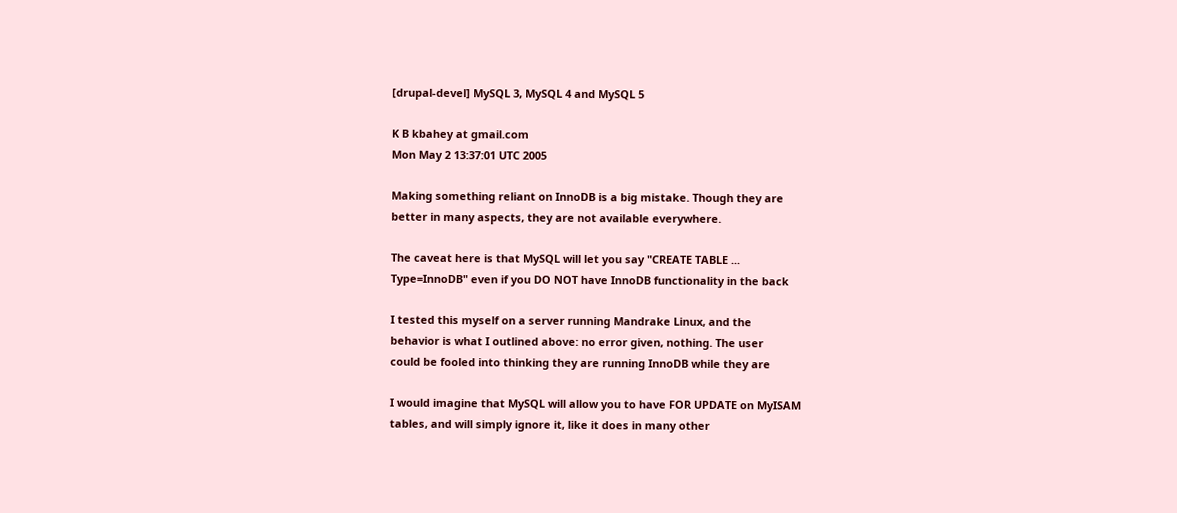[drupal-devel] MySQL 3, MySQL 4 and MySQL 5

K B kbahey at gmail.com
Mon May 2 13:37:01 UTC 2005

Making something reliant on InnoDB is a big mistake. Though they are
better in many aspects, they are not available everywhere.

The caveat here is that MySQL will let you say "CREATE TABLE ...
Type=InnoDB" even if you DO NOT have InnoDB functionality in the back

I tested this myself on a server running Mandrake Linux, and the
behavior is what I outlined above: no error given, nothing. The user
could be fooled into thinking they are running InnoDB while they are

I would imagine that MySQL will allow you to have FOR UPDATE on MyISAM
tables, and will simply ignore it, like it does in many other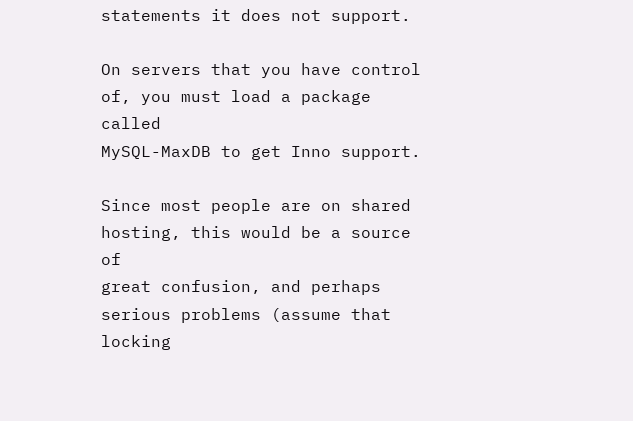statements it does not support.

On servers that you have control of, you must load a package called
MySQL-MaxDB to get Inno support.

Since most people are on shared hosting, this would be a source of
great confusion, and perhaps serious problems (assume that locking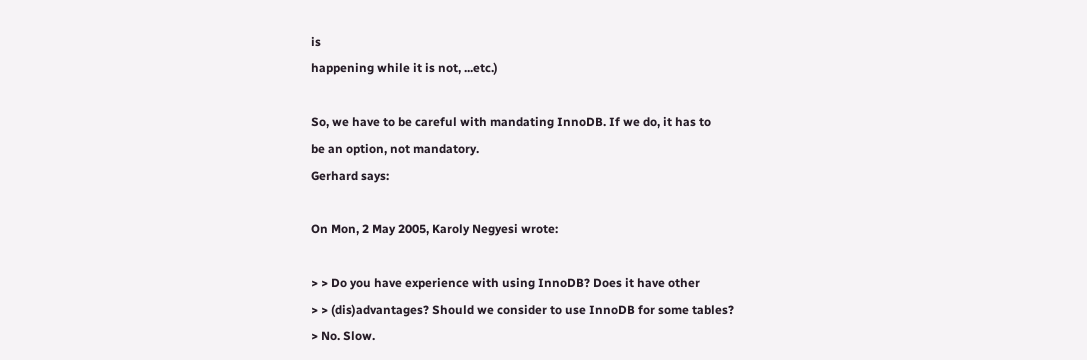is
happening while it is not, ...etc.)

So, we have to be careful with mandating InnoDB. If we do, it has to
be an option, not mandatory.
Gerhard says:

On Mon, 2 May 2005, Karoly Negyesi wrote:

> > Do you have experience with using InnoDB? Does it have other
> > (dis)advantages? Should we consider to use InnoDB for some tables?
> No. Slow.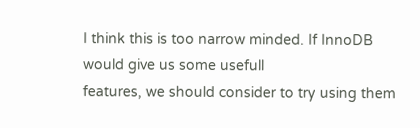I think this is too narrow minded. If InnoDB would give us some usefull
features, we should consider to try using them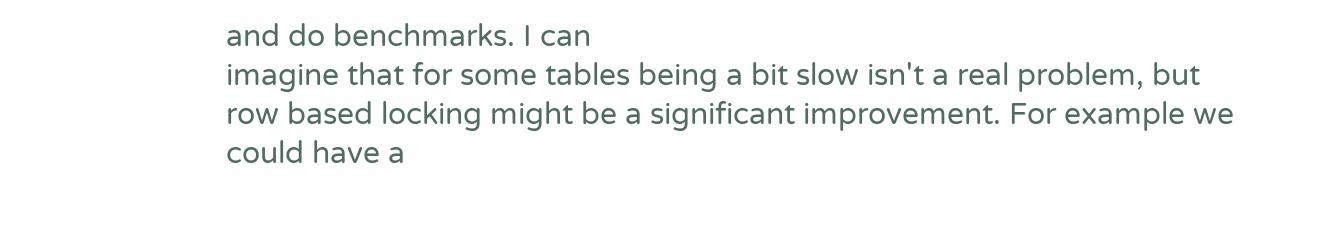and do benchmarks. I can
imagine that for some tables being a bit slow isn't a real problem, but
row based locking might be a significant improvement. For example we
could have a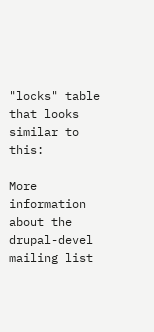"locks" table that looks similar to this:

More information about the drupal-devel mailing list